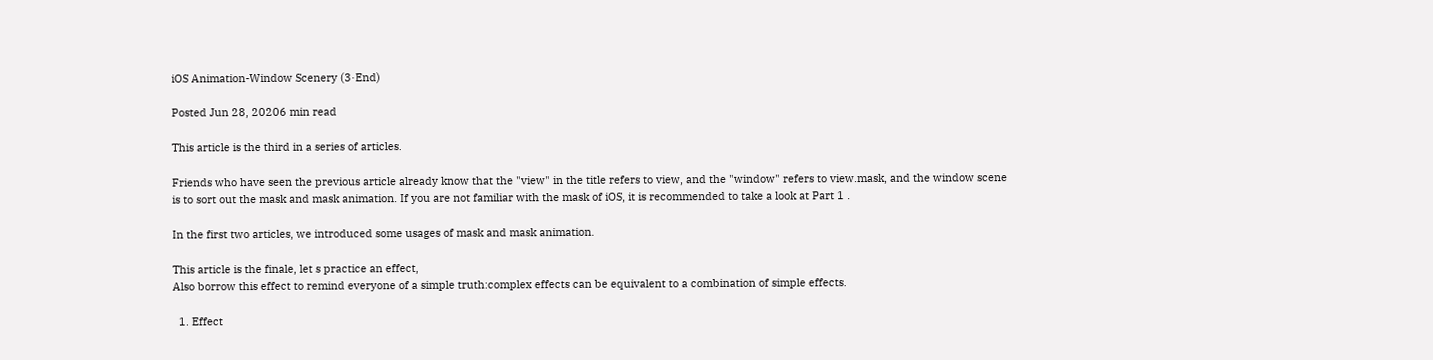iOS Animation-Window Scenery (3·End)

Posted Jun 28, 20206 min read

This article is the third in a series of articles.

Friends who have seen the previous article already know that the "view" in the title refers to view, and the "window" refers to view.mask, and the window scene is to sort out the mask and mask animation. If you are not familiar with the mask of iOS, it is recommended to take a look at Part 1 .

In the first two articles, we introduced some usages of mask and mask animation.

This article is the finale, let s practice an effect,
Also borrow this effect to remind everyone of a simple truth:complex effects can be equivalent to a combination of simple effects.

  1. Effect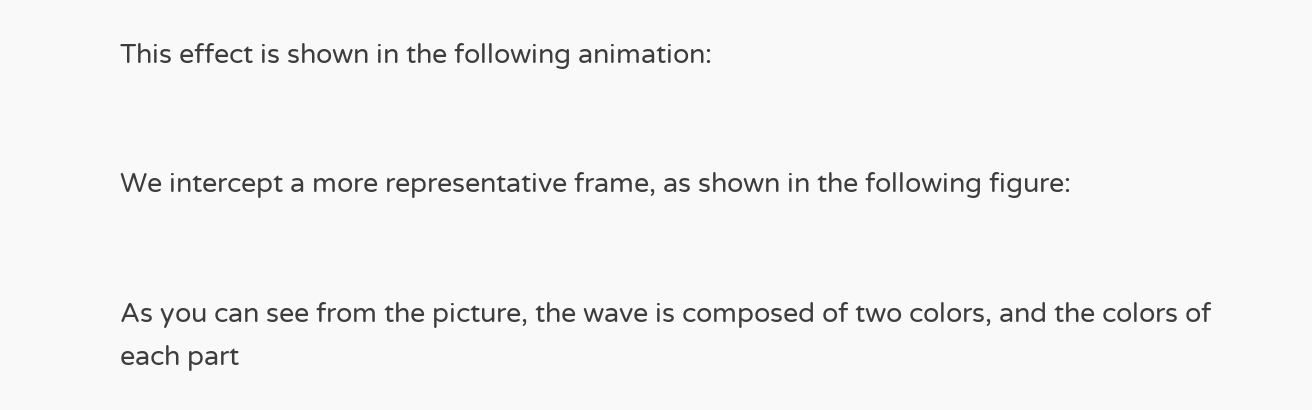This effect is shown in the following animation:


We intercept a more representative frame, as shown in the following figure:


As you can see from the picture, the wave is composed of two colors, and the colors of each part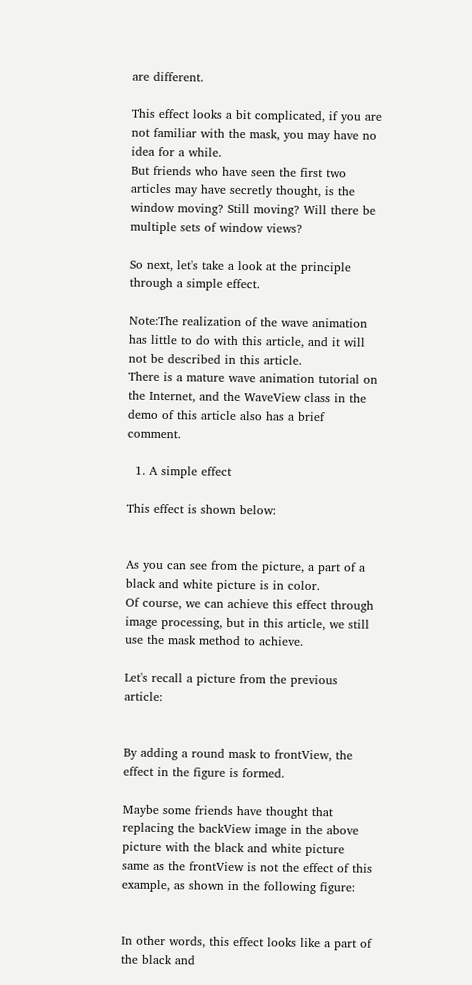are different.

This effect looks a bit complicated, if you are not familiar with the mask, you may have no idea for a while.
But friends who have seen the first two articles may have secretly thought, is the window moving? Still moving? Will there be multiple sets of window views?

So next, let's take a look at the principle through a simple effect.

Note:The realization of the wave animation has little to do with this article, and it will not be described in this article.
There is a mature wave animation tutorial on the Internet, and the WaveView class in the demo of this article also has a brief comment.

  1. A simple effect

This effect is shown below:


As you can see from the picture, a part of a black and white picture is in color.
Of course, we can achieve this effect through image processing, but in this article, we still use the mask method to achieve.

Let's recall a picture from the previous article:


By adding a round mask to frontView, the effect in the figure is formed.

Maybe some friends have thought that replacing the backView image in the above picture with the black and white picture same as the frontView is not the effect of this example, as shown in the following figure:


In other words, this effect looks like a part of the black and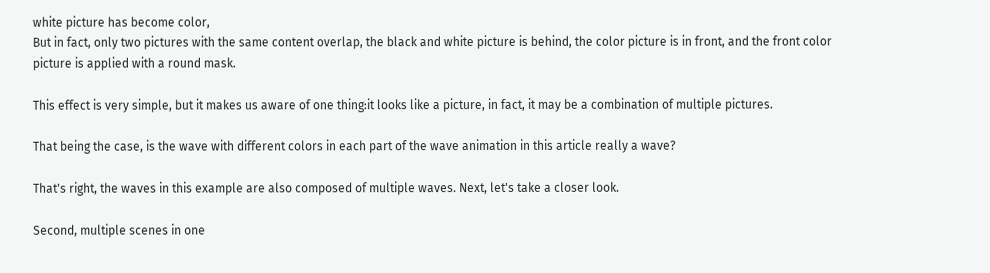white picture has become color,
But in fact, only two pictures with the same content overlap, the black and white picture is behind, the color picture is in front, and the front color picture is applied with a round mask.

This effect is very simple, but it makes us aware of one thing:it looks like a picture, in fact, it may be a combination of multiple pictures.

That being the case, is the wave with different colors in each part of the wave animation in this article really a wave?

That's right, the waves in this example are also composed of multiple waves. Next, let's take a closer look.

Second, multiple scenes in one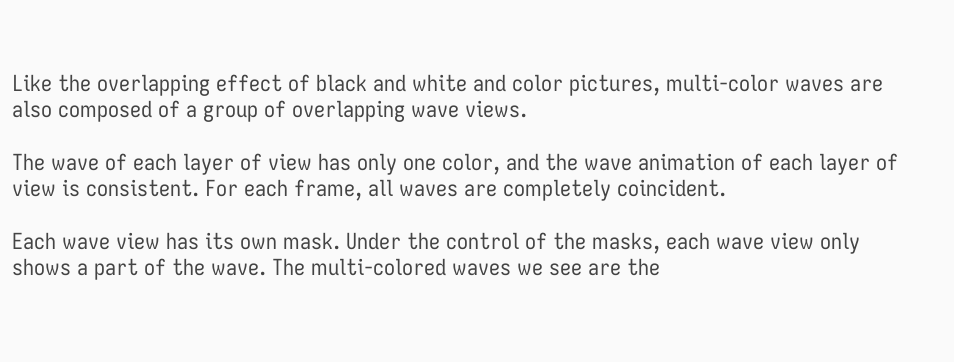Like the overlapping effect of black and white and color pictures, multi-color waves are also composed of a group of overlapping wave views.

The wave of each layer of view has only one color, and the wave animation of each layer of view is consistent. For each frame, all waves are completely coincident.

Each wave view has its own mask. Under the control of the masks, each wave view only shows a part of the wave. The multi-colored waves we see are the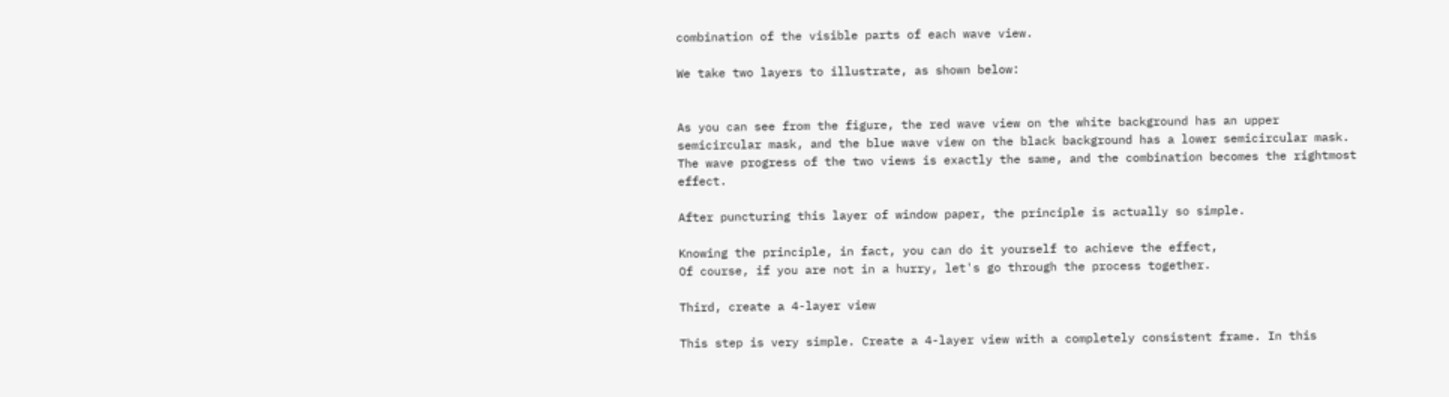combination of the visible parts of each wave view.

We take two layers to illustrate, as shown below:


As you can see from the figure, the red wave view on the white background has an upper semicircular mask, and the blue wave view on the black background has a lower semicircular mask. The wave progress of the two views is exactly the same, and the combination becomes the rightmost effect.

After puncturing this layer of window paper, the principle is actually so simple.

Knowing the principle, in fact, you can do it yourself to achieve the effect,
Of course, if you are not in a hurry, let's go through the process together.

Third, create a 4-layer view

This step is very simple. Create a 4-layer view with a completely consistent frame. In this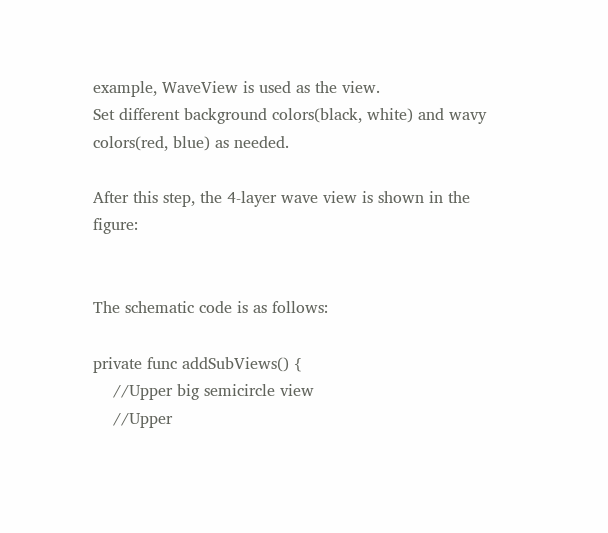example, WaveView is used as the view.
Set different background colors(black, white) and wavy colors(red, blue) as needed.

After this step, the 4-layer wave view is shown in the figure:


The schematic code is as follows:

private func addSubViews() {
    //Upper big semicircle view
    //Upper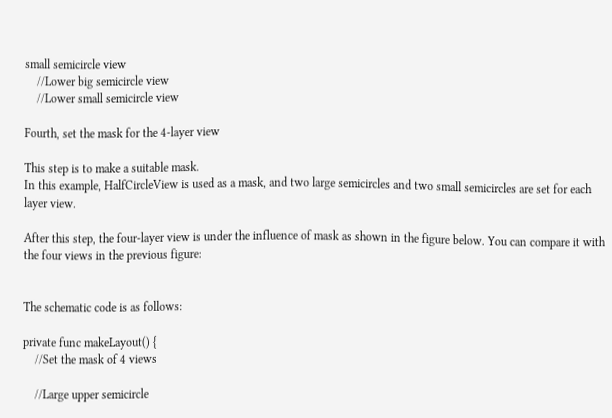small semicircle view
    //Lower big semicircle view
    //Lower small semicircle view

Fourth, set the mask for the 4-layer view

This step is to make a suitable mask.
In this example, HalfCircleView is used as a mask, and two large semicircles and two small semicircles are set for each layer view.

After this step, the four-layer view is under the influence of mask as shown in the figure below. You can compare it with the four views in the previous figure:


The schematic code is as follows:

private func makeLayout() {
    //Set the mask of 4 views

    //Large upper semicircle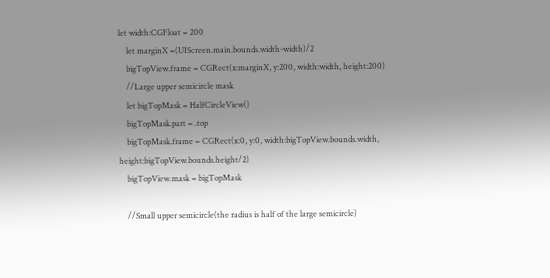let width:CGFloat = 200
    let marginX =(UIScreen.main.bounds.width-width)/2
    bigTopView.frame = CGRect(x:marginX, y:200, width:width, height:200)
    //Large upper semicircle mask
    let bigTopMask = HalfCircleView()
    bigTopMask.part = .top
    bigTopMask.frame = CGRect(x:0, y:0, width:bigTopView.bounds.width, height:bigTopView.bounds.height/2)
    bigTopView.mask = bigTopMask

    //Small upper semicircle(the radius is half of the large semicircle)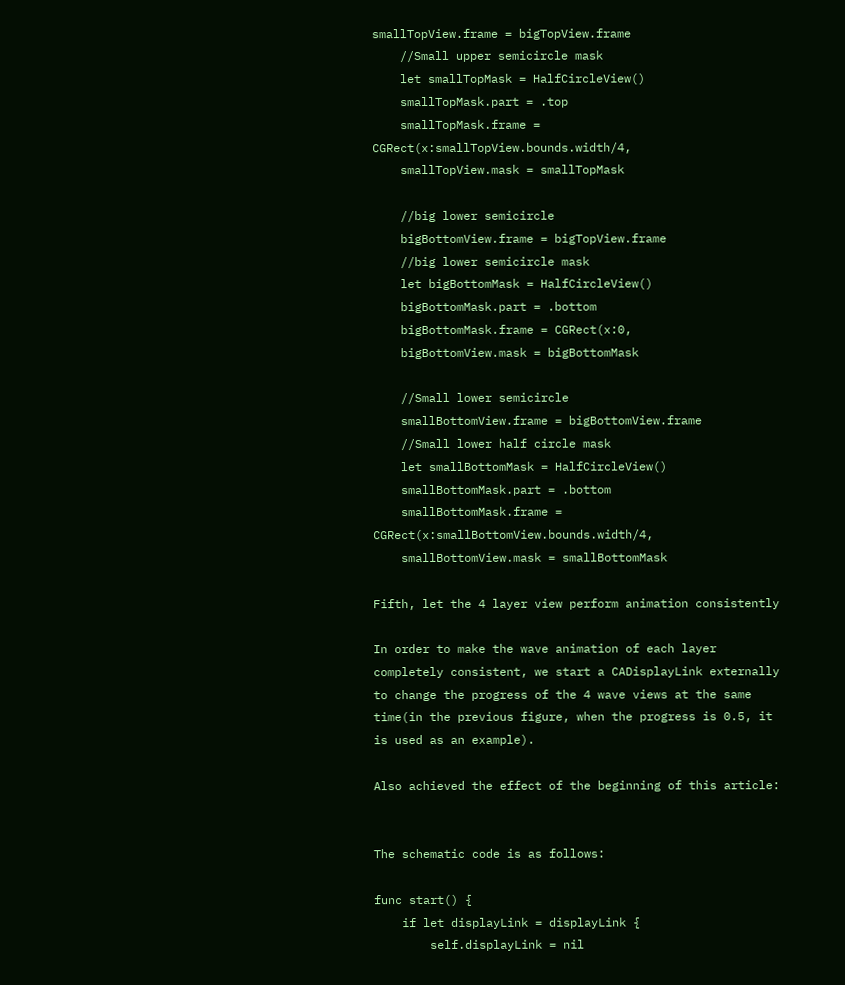smallTopView.frame = bigTopView.frame
    //Small upper semicircle mask
    let smallTopMask = HalfCircleView()
    smallTopMask.part = .top
    smallTopMask.frame = CGRect(x:smallTopView.bounds.width/4,
    smallTopView.mask = smallTopMask

    //big lower semicircle
    bigBottomView.frame = bigTopView.frame
    //big lower semicircle mask
    let bigBottomMask = HalfCircleView()
    bigBottomMask.part = .bottom
    bigBottomMask.frame = CGRect(x:0,
    bigBottomView.mask = bigBottomMask

    //Small lower semicircle
    smallBottomView.frame = bigBottomView.frame
    //Small lower half circle mask
    let smallBottomMask = HalfCircleView()
    smallBottomMask.part = .bottom
    smallBottomMask.frame = CGRect(x:smallBottomView.bounds.width/4,
    smallBottomView.mask = smallBottomMask

Fifth, let the 4 layer view perform animation consistently

In order to make the wave animation of each layer completely consistent, we start a CADisplayLink externally to change the progress of the 4 wave views at the same time(in the previous figure, when the progress is 0.5, it is used as an example).

Also achieved the effect of the beginning of this article:


The schematic code is as follows:

func start() {
    if let displayLink = displayLink {
        self.displayLink = nil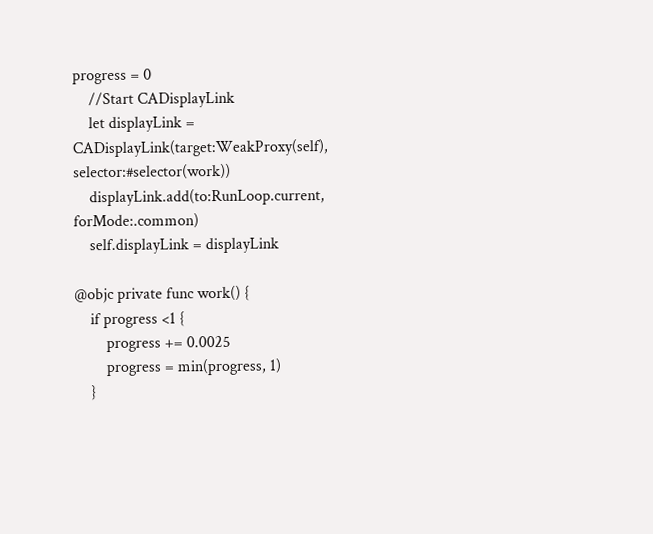progress = 0
    //Start CADisplayLink
    let displayLink = CADisplayLink(target:WeakProxy(self), selector:#selector(work))
    displayLink.add(to:RunLoop.current, forMode:.common)
    self.displayLink = displayLink

@objc private func work() {
    if progress <1 {
        progress += 0.0025
        progress = min(progress, 1)
    }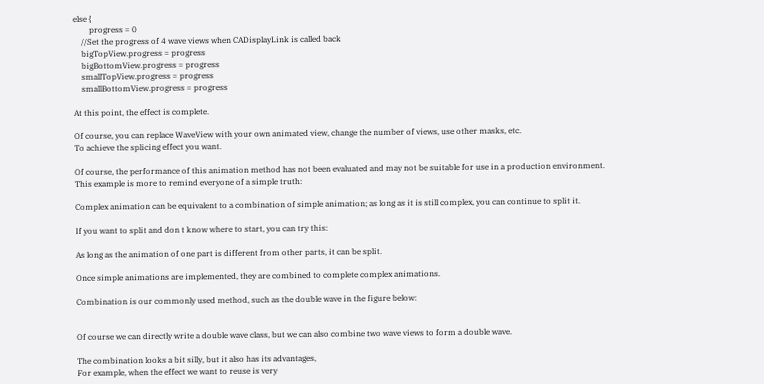else {
        progress = 0
    //Set the progress of 4 wave views when CADisplayLink is called back
    bigTopView.progress = progress
    bigBottomView.progress = progress
    smallTopView.progress = progress
    smallBottomView.progress = progress

At this point, the effect is complete.

Of course, you can replace WaveView with your own animated view, change the number of views, use other masks, etc.
To achieve the splicing effect you want.

Of course, the performance of this animation method has not been evaluated and may not be suitable for use in a production environment.
This example is more to remind everyone of a simple truth:

Complex animation can be equivalent to a combination of simple animation; as long as it is still complex, you can continue to split it.

If you want to split and don t know where to start, you can try this:

As long as the animation of one part is different from other parts, it can be split.

Once simple animations are implemented, they are combined to complete complex animations.

Combination is our commonly used method, such as the double wave in the figure below:


Of course we can directly write a double wave class, but we can also combine two wave views to form a double wave.

The combination looks a bit silly, but it also has its advantages,
For example, when the effect we want to reuse is very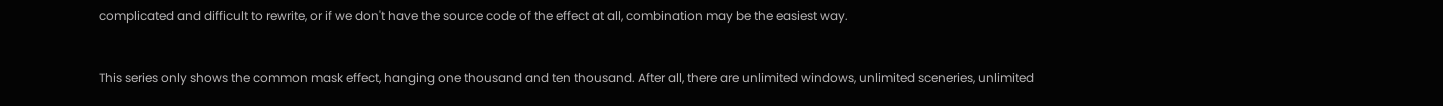complicated and difficult to rewrite, or if we don't have the source code of the effect at all, combination may be the easiest way.


This series only shows the common mask effect, hanging one thousand and ten thousand. After all, there are unlimited windows, unlimited sceneries, unlimited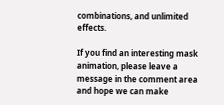combinations, and unlimited effects.

If you find an interesting mask animation, please leave a message in the comment area and hope we can make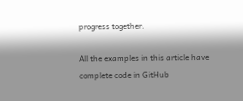progress together.

All the examples in this article have complete code in GitHub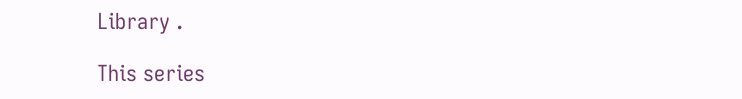Library .

This series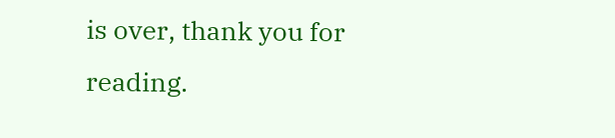is over, thank you for reading.